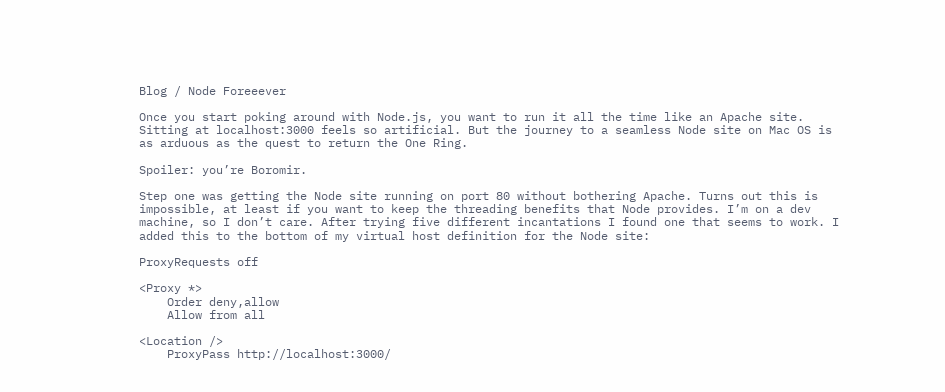Blog / Node Foreeever

Once you start poking around with Node.js, you want to run it all the time like an Apache site. Sitting at localhost:3000 feels so artificial. But the journey to a seamless Node site on Mac OS is as arduous as the quest to return the One Ring.

Spoiler: you’re Boromir.

Step one was getting the Node site running on port 80 without bothering Apache. Turns out this is impossible, at least if you want to keep the threading benefits that Node provides. I’m on a dev machine, so I don’t care. After trying five different incantations I found one that seems to work. I added this to the bottom of my virtual host definition for the Node site:

ProxyRequests off

<Proxy *>
    Order deny,allow
    Allow from all

<Location />
    ProxyPass http://localhost:3000/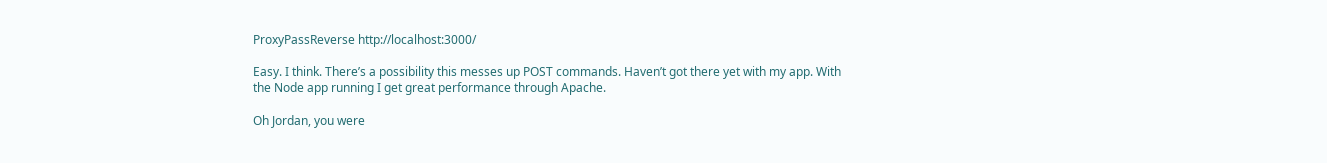ProxyPassReverse http://localhost:3000/

Easy. I think. There’s a possibility this messes up POST commands. Haven’t got there yet with my app. With the Node app running I get great performance through Apache.

Oh Jordan, you were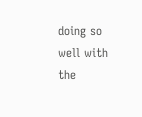doing so well with the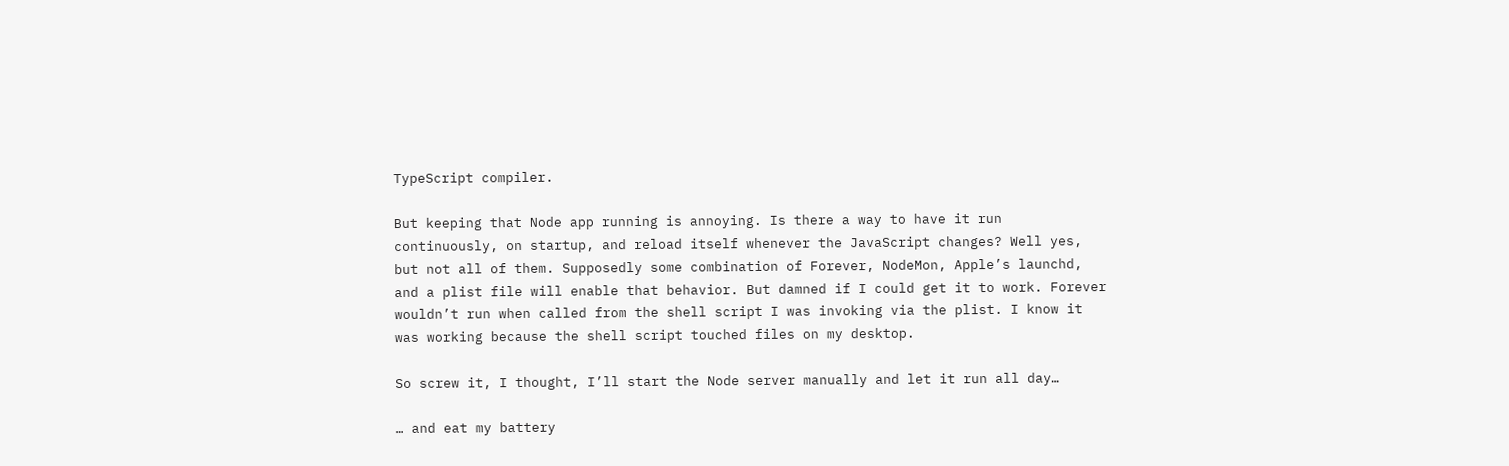TypeScript compiler.

But keeping that Node app running is annoying. Is there a way to have it run continuously, on startup, and reload itself whenever the JavaScript changes? Well yes, but not all of them. Supposedly some combination of Forever, NodeMon, Apple’s launchd, and a plist file will enable that behavior. But damned if I could get it to work. Forever wouldn’t run when called from the shell script I was invoking via the plist. I know it was working because the shell script touched files on my desktop.

So screw it, I thought, I’ll start the Node server manually and let it run all day…

… and eat my battery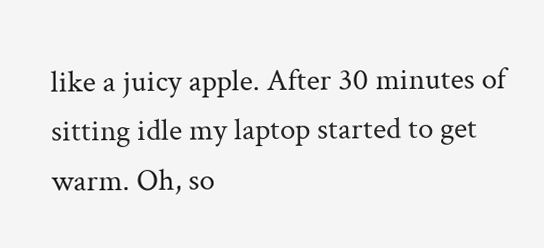like a juicy apple. After 30 minutes of sitting idle my laptop started to get warm. Oh, so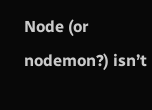Node (or nodemon?) isn’t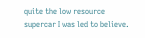quite the low resource supercar I was led to believe.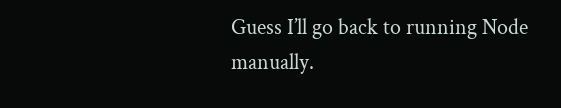Guess I’ll go back to running Node manually.